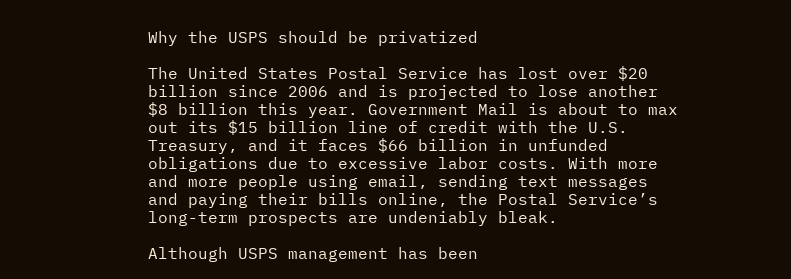Why the USPS should be privatized

The United States Postal Service has lost over $20 billion since 2006 and is projected to lose another $8 billion this year. Government Mail is about to max out its $15 billion line of credit with the U.S. Treasury, and it faces $66 billion in unfunded obligations due to excessive labor costs. With more and more people using email, sending text messages and paying their bills online, the Postal Service’s long-term prospects are undeniably bleak.

Although USPS management has been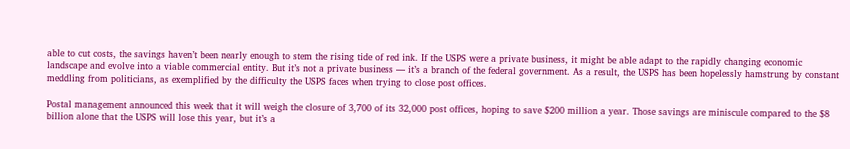able to cut costs, the savings haven’t been nearly enough to stem the rising tide of red ink. If the USPS were a private business, it might be able adapt to the rapidly changing economic landscape and evolve into a viable commercial entity. But it’s not a private business — it’s a branch of the federal government. As a result, the USPS has been hopelessly hamstrung by constant meddling from politicians, as exemplified by the difficulty the USPS faces when trying to close post offices.

Postal management announced this week that it will weigh the closure of 3,700 of its 32,000 post offices, hoping to save $200 million a year. Those savings are miniscule compared to the $8 billion alone that the USPS will lose this year, but it’s a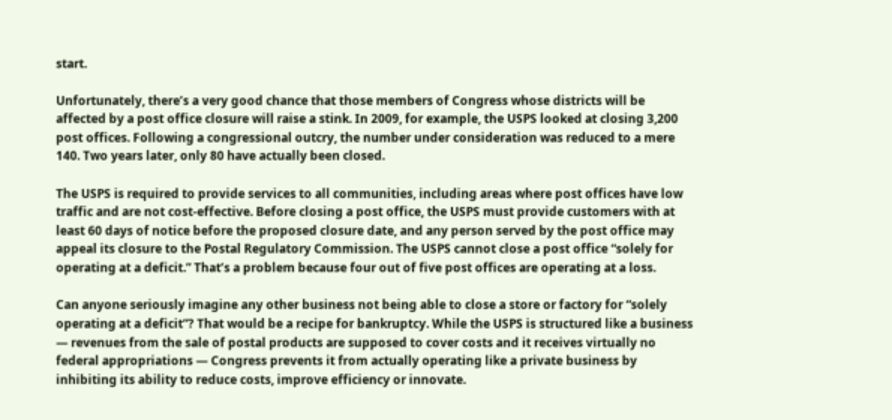start.

Unfortunately, there’s a very good chance that those members of Congress whose districts will be affected by a post office closure will raise a stink. In 2009, for example, the USPS looked at closing 3,200 post offices. Following a congressional outcry, the number under consideration was reduced to a mere 140. Two years later, only 80 have actually been closed.

The USPS is required to provide services to all communities, including areas where post offices have low traffic and are not cost-effective. Before closing a post office, the USPS must provide customers with at least 60 days of notice before the proposed closure date, and any person served by the post office may appeal its closure to the Postal Regulatory Commission. The USPS cannot close a post office “solely for operating at a deficit.” That’s a problem because four out of five post offices are operating at a loss.

Can anyone seriously imagine any other business not being able to close a store or factory for “solely operating at a deficit”? That would be a recipe for bankruptcy. While the USPS is structured like a business — revenues from the sale of postal products are supposed to cover costs and it receives virtually no federal appropriations — Congress prevents it from actually operating like a private business by inhibiting its ability to reduce costs, improve efficiency or innovate.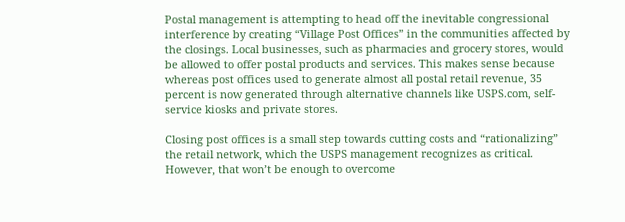Postal management is attempting to head off the inevitable congressional interference by creating “Village Post Offices” in the communities affected by the closings. Local businesses, such as pharmacies and grocery stores, would be allowed to offer postal products and services. This makes sense because whereas post offices used to generate almost all postal retail revenue, 35 percent is now generated through alternative channels like USPS.com, self-service kiosks and private stores.

Closing post offices is a small step towards cutting costs and “rationalizing” the retail network, which the USPS management recognizes as critical. However, that won’t be enough to overcome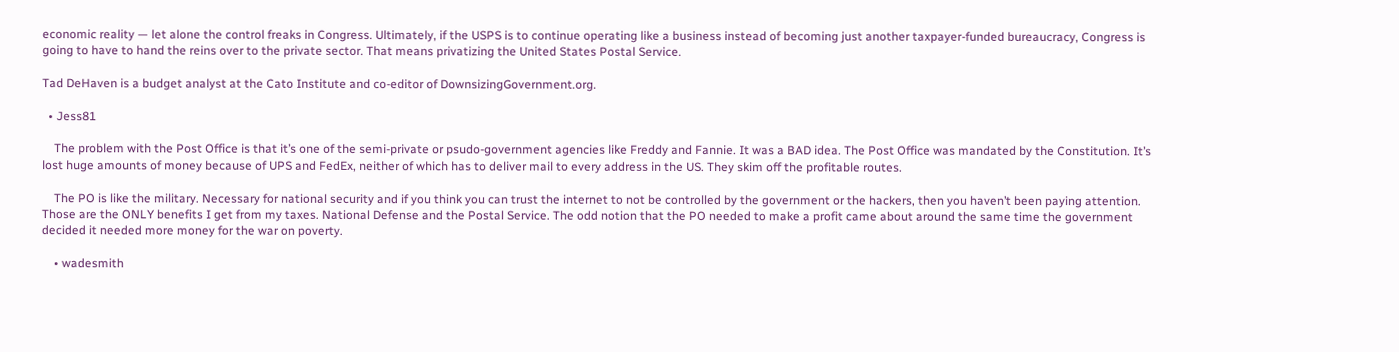economic reality — let alone the control freaks in Congress. Ultimately, if the USPS is to continue operating like a business instead of becoming just another taxpayer-funded bureaucracy, Congress is going to have to hand the reins over to the private sector. That means privatizing the United States Postal Service.

Tad DeHaven is a budget analyst at the Cato Institute and co-editor of DownsizingGovernment.org.

  • Jess81

    The problem with the Post Office is that it’s one of the semi-private or psudo-government agencies like Freddy and Fannie. It was a BAD idea. The Post Office was mandated by the Constitution. It’s lost huge amounts of money because of UPS and FedEx, neither of which has to deliver mail to every address in the US. They skim off the profitable routes.

    The PO is like the military. Necessary for national security and if you think you can trust the internet to not be controlled by the government or the hackers, then you haven’t been paying attention. Those are the ONLY benefits I get from my taxes. National Defense and the Postal Service. The odd notion that the PO needed to make a profit came about around the same time the government decided it needed more money for the war on poverty.

    • wadesmith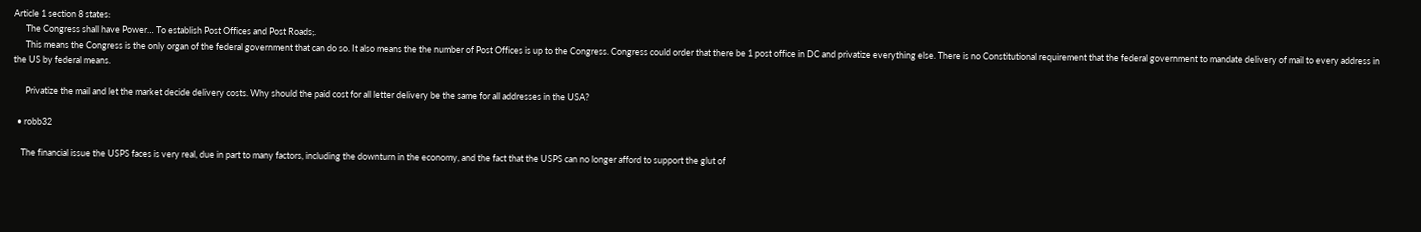Article 1 section 8 states:
      The Congress shall have Power… To establish Post Offices and Post Roads;.
      This means the Congress is the only organ of the federal government that can do so. It also means the the number of Post Offices is up to the Congress. Congress could order that there be 1 post office in DC and privatize everything else. There is no Constitutional requirement that the federal government to mandate delivery of mail to every address in the US by federal means.

      Privatize the mail and let the market decide delivery costs. Why should the paid cost for all letter delivery be the same for all addresses in the USA?

  • robb32

    The financial issue the USPS faces is very real, due in part to many factors, including the downturn in the economy, and the fact that the USPS can no longer afford to support the glut of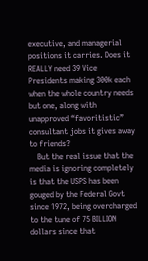executive, and managerial positions it carries. Does it REALLY need 39 Vice Presidents making 300k each when the whole country needs but one, along with unapproved “favoritistic” consultant jobs it gives away to friends?
    But the real issue that the media is ignoring completely is that the USPS has been gouged by the Federal Govt since 1972, being overcharged to the tune of 75 BILLION dollars since that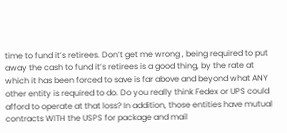time to fund it’s retirees. Don’t get me wrong , being required to put away the cash to fund it’s retirees is a good thing, by the rate at which it has been forced to save is far above and beyond what ANY other entity is required to do. Do you really think Fedex or UPS could afford to operate at that loss? In addition, those entities have mutual contracts WITH the USPS for package and mail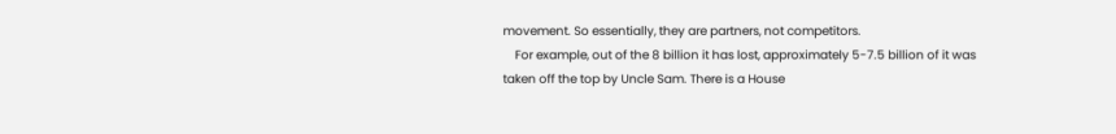movement. So essentially, they are partners, not competitors.
    For example, out of the 8 billion it has lost, approximately 5-7.5 billion of it was taken off the top by Uncle Sam. There is a House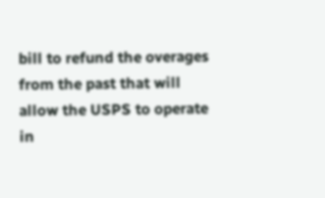bill to refund the overages from the past that will allow the USPS to operate in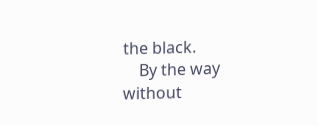the black.
    By the way without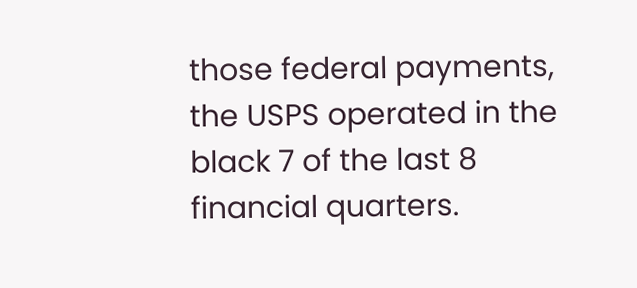those federal payments, the USPS operated in the black 7 of the last 8 financial quarters.